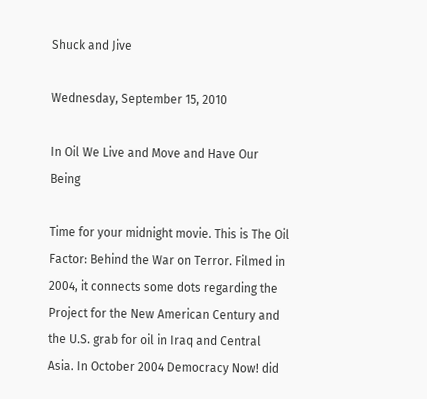Shuck and Jive

Wednesday, September 15, 2010

In Oil We Live and Move and Have Our Being

Time for your midnight movie. This is The Oil Factor: Behind the War on Terror. Filmed in 2004, it connects some dots regarding the Project for the New American Century and the U.S. grab for oil in Iraq and Central Asia. In October 2004 Democracy Now! did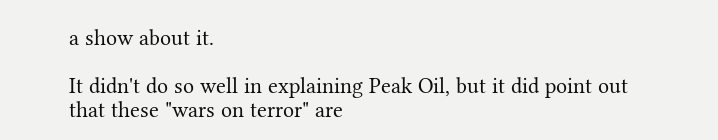a show about it.

It didn't do so well in explaining Peak Oil, but it did point out that these "wars on terror" are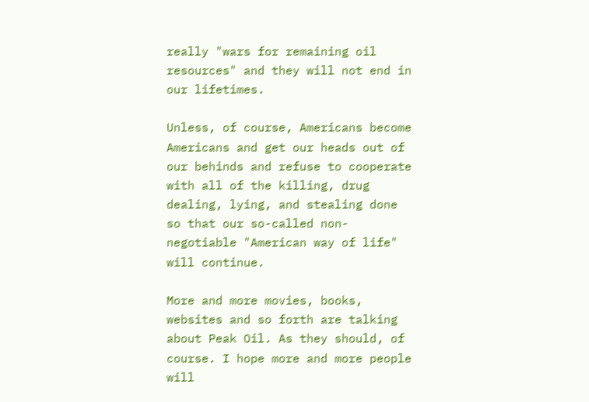really "wars for remaining oil resources" and they will not end in our lifetimes.

Unless, of course, Americans become Americans and get our heads out of our behinds and refuse to cooperate with all of the killing, drug dealing, lying, and stealing done so that our so-called non-negotiable "American way of life" will continue.

More and more movies, books, websites and so forth are talking about Peak Oil. As they should, of course. I hope more and more people will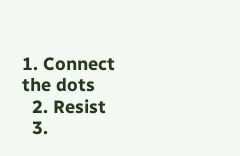1. Connect the dots
  2. Resist
  3.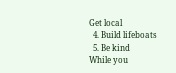Get local
  4. Build lifeboats
  5. Be kind
While you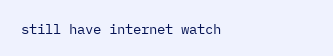still have internet watch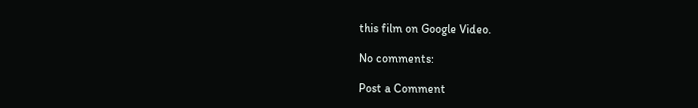this film on Google Video.

No comments:

Post a Comment